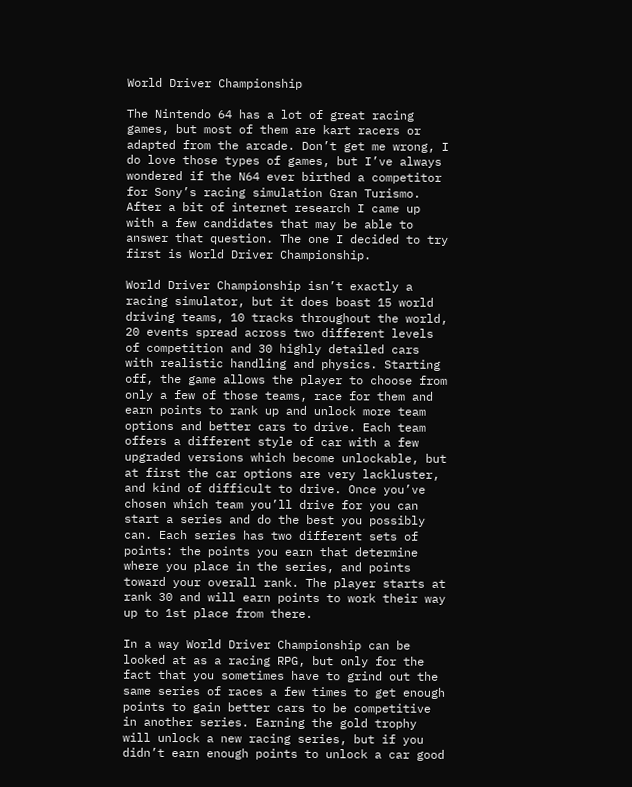World Driver Championship

The Nintendo 64 has a lot of great racing games, but most of them are kart racers or adapted from the arcade. Don’t get me wrong, I do love those types of games, but I’ve always wondered if the N64 ever birthed a competitor for Sony’s racing simulation Gran Turismo. After a bit of internet research I came up with a few candidates that may be able to answer that question. The one I decided to try first is World Driver Championship.

World Driver Championship isn’t exactly a racing simulator, but it does boast 15 world driving teams, 10 tracks throughout the world, 20 events spread across two different levels of competition and 30 highly detailed cars with realistic handling and physics. Starting off, the game allows the player to choose from only a few of those teams, race for them and earn points to rank up and unlock more team options and better cars to drive. Each team offers a different style of car with a few upgraded versions which become unlockable, but at first the car options are very lackluster, and kind of difficult to drive. Once you’ve chosen which team you’ll drive for you can start a series and do the best you possibly can. Each series has two different sets of points: the points you earn that determine where you place in the series, and points toward your overall rank. The player starts at rank 30 and will earn points to work their way up to 1st place from there.

In a way World Driver Championship can be looked at as a racing RPG, but only for the fact that you sometimes have to grind out the same series of races a few times to get enough points to gain better cars to be competitive in another series. Earning the gold trophy will unlock a new racing series, but if you didn’t earn enough points to unlock a car good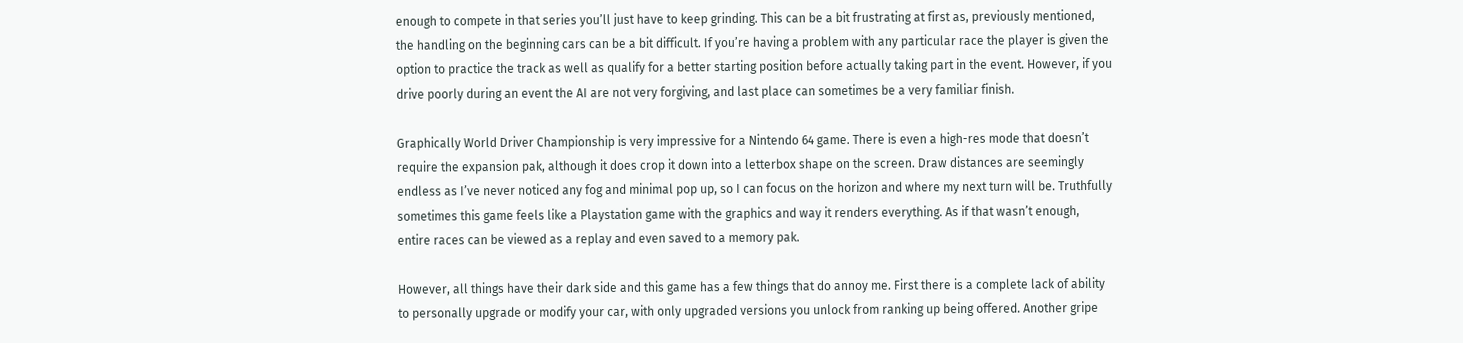enough to compete in that series you’ll just have to keep grinding. This can be a bit frustrating at first as, previously mentioned, the handling on the beginning cars can be a bit difficult. If you’re having a problem with any particular race the player is given the option to practice the track as well as qualify for a better starting position before actually taking part in the event. However, if you drive poorly during an event the AI are not very forgiving, and last place can sometimes be a very familiar finish.

Graphically World Driver Championship is very impressive for a Nintendo 64 game. There is even a high-res mode that doesn’t require the expansion pak, although it does crop it down into a letterbox shape on the screen. Draw distances are seemingly endless as I’ve never noticed any fog and minimal pop up, so I can focus on the horizon and where my next turn will be. Truthfully sometimes this game feels like a Playstation game with the graphics and way it renders everything. As if that wasn’t enough, entire races can be viewed as a replay and even saved to a memory pak.

However, all things have their dark side and this game has a few things that do annoy me. First there is a complete lack of ability to personally upgrade or modify your car, with only upgraded versions you unlock from ranking up being offered. Another gripe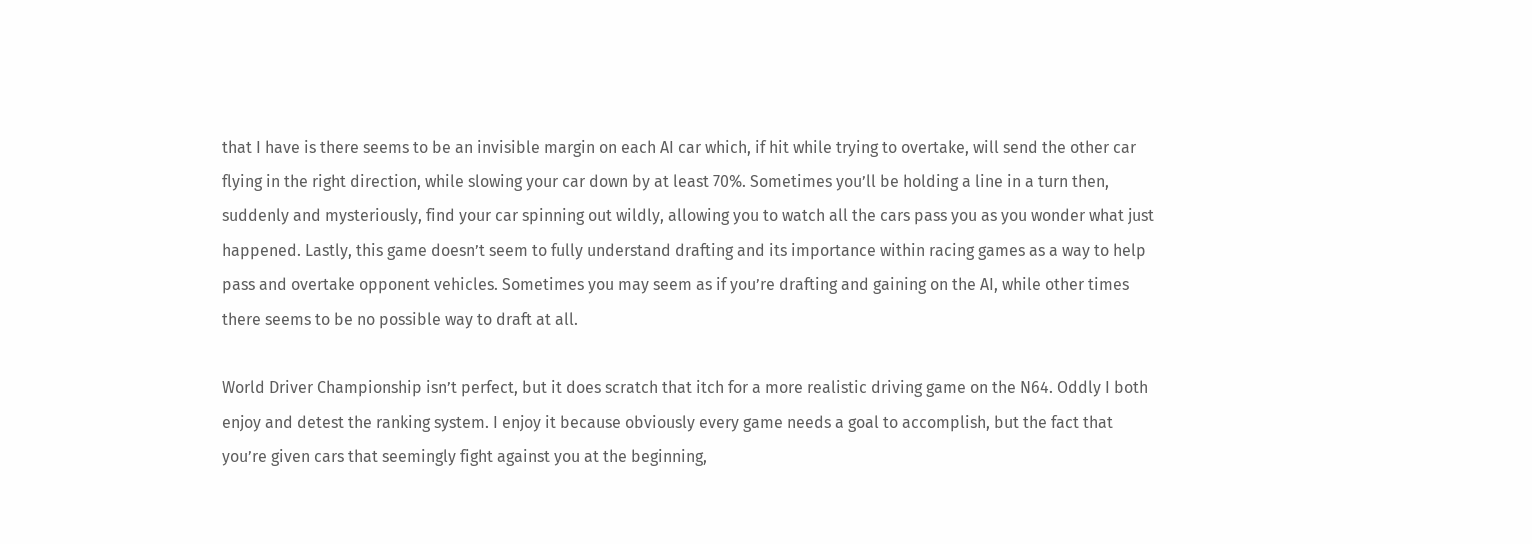that I have is there seems to be an invisible margin on each AI car which, if hit while trying to overtake, will send the other car flying in the right direction, while slowing your car down by at least 70%. Sometimes you’ll be holding a line in a turn then, suddenly and mysteriously, find your car spinning out wildly, allowing you to watch all the cars pass you as you wonder what just happened. Lastly, this game doesn’t seem to fully understand drafting and its importance within racing games as a way to help pass and overtake opponent vehicles. Sometimes you may seem as if you’re drafting and gaining on the AI, while other times there seems to be no possible way to draft at all.

World Driver Championship isn’t perfect, but it does scratch that itch for a more realistic driving game on the N64. Oddly I both enjoy and detest the ranking system. I enjoy it because obviously every game needs a goal to accomplish, but the fact that you’re given cars that seemingly fight against you at the beginning,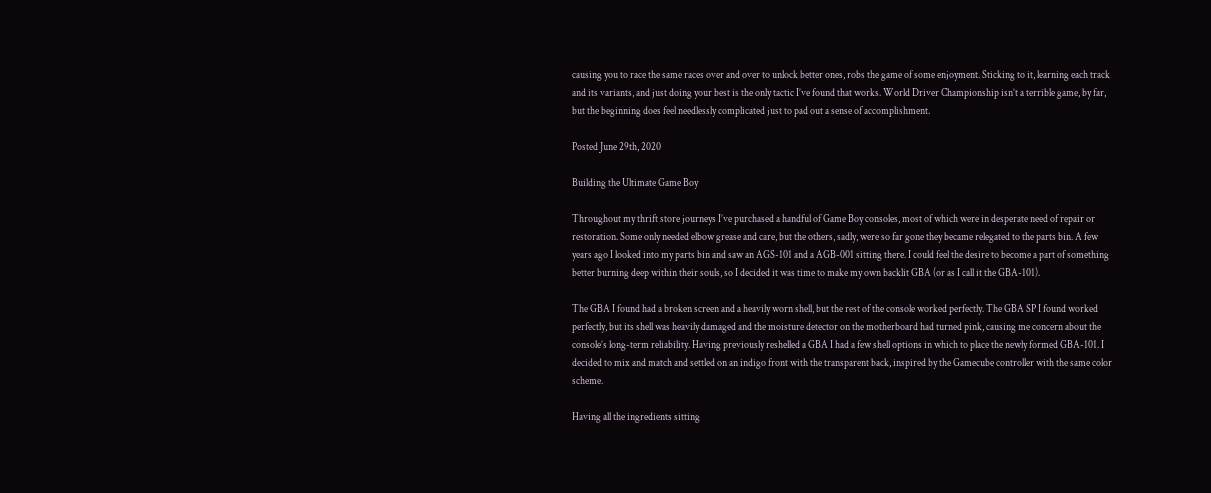causing you to race the same races over and over to unlock better ones, robs the game of some enjoyment. Sticking to it, learning each track and its variants, and just doing your best is the only tactic I’ve found that works. World Driver Championship isn’t a terrible game, by far, but the beginning does feel needlessly complicated just to pad out a sense of accomplishment.

Posted June 29th, 2020

Building the Ultimate Game Boy

Throughout my thrift store journeys I’ve purchased a handful of Game Boy consoles, most of which were in desperate need of repair or restoration. Some only needed elbow grease and care, but the others, sadly, were so far gone they became relegated to the parts bin. A few years ago I looked into my parts bin and saw an AGS-101 and a AGB-001 sitting there. I could feel the desire to become a part of something better burning deep within their souls, so I decided it was time to make my own backlit GBA (or as I call it the GBA-101).

The GBA I found had a broken screen and a heavily worn shell, but the rest of the console worked perfectly. The GBA SP I found worked perfectly, but its shell was heavily damaged and the moisture detector on the motherboard had turned pink, causing me concern about the console’s long-term reliability. Having previously reshelled a GBA I had a few shell options in which to place the newly formed GBA-101. I decided to mix and match and settled on an indigo front with the transparent back, inspired by the Gamecube controller with the same color scheme.

Having all the ingredients sitting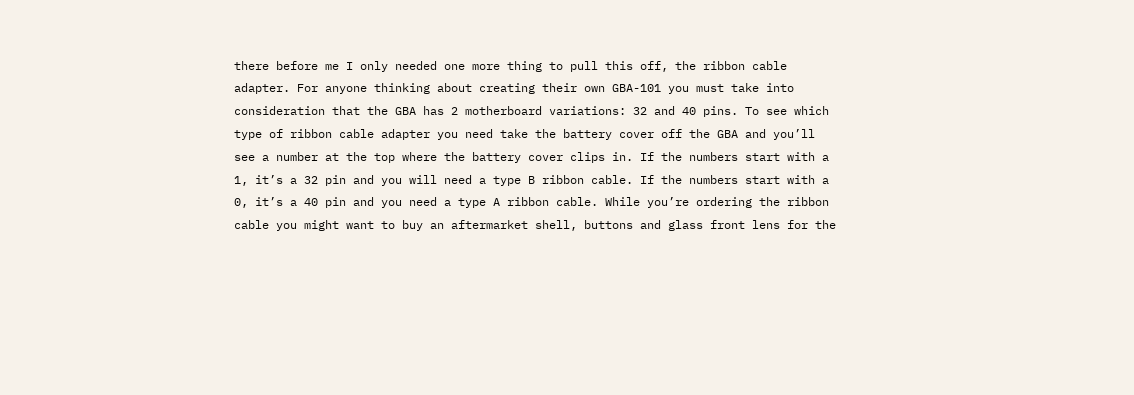there before me I only needed one more thing to pull this off, the ribbon cable adapter. For anyone thinking about creating their own GBA-101 you must take into consideration that the GBA has 2 motherboard variations: 32 and 40 pins. To see which type of ribbon cable adapter you need take the battery cover off the GBA and you’ll see a number at the top where the battery cover clips in. If the numbers start with a 1, it’s a 32 pin and you will need a type B ribbon cable. If the numbers start with a 0, it’s a 40 pin and you need a type A ribbon cable. While you’re ordering the ribbon cable you might want to buy an aftermarket shell, buttons and glass front lens for the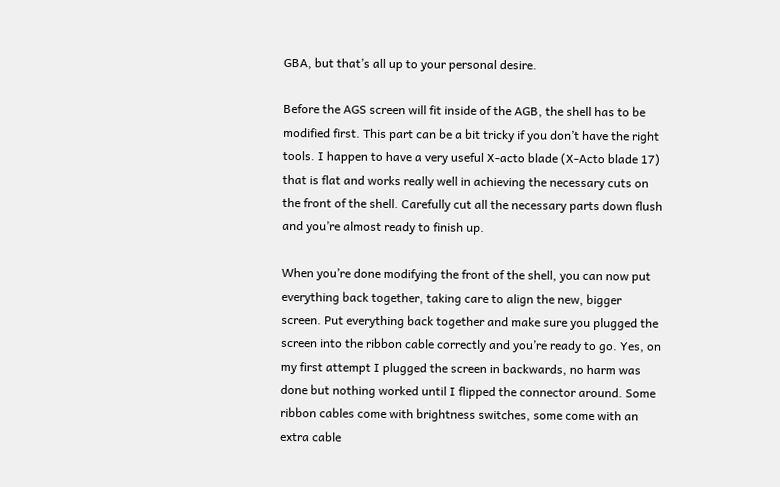GBA, but that’s all up to your personal desire.

Before the AGS screen will fit inside of the AGB, the shell has to be modified first. This part can be a bit tricky if you don’t have the right tools. I happen to have a very useful X-acto blade (X-Acto blade 17) that is flat and works really well in achieving the necessary cuts on the front of the shell. Carefully cut all the necessary parts down flush and you’re almost ready to finish up.

When you’re done modifying the front of the shell, you can now put everything back together, taking care to align the new, bigger screen. Put everything back together and make sure you plugged the screen into the ribbon cable correctly and you’re ready to go. Yes, on my first attempt I plugged the screen in backwards, no harm was done but nothing worked until I flipped the connector around. Some ribbon cables come with brightness switches, some come with an extra cable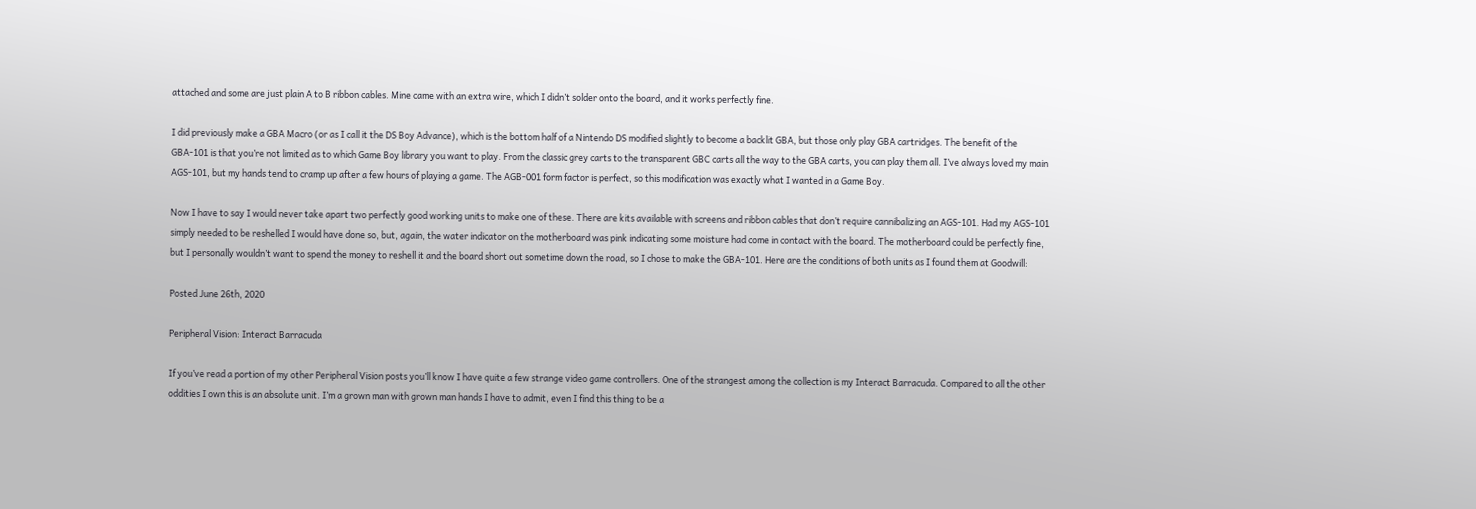attached and some are just plain A to B ribbon cables. Mine came with an extra wire, which I didn’t solder onto the board, and it works perfectly fine.

I did previously make a GBA Macro (or as I call it the DS Boy Advance), which is the bottom half of a Nintendo DS modified slightly to become a backlit GBA, but those only play GBA cartridges. The benefit of the GBA-101 is that you’re not limited as to which Game Boy library you want to play. From the classic grey carts to the transparent GBC carts all the way to the GBA carts, you can play them all. I’ve always loved my main AGS-101, but my hands tend to cramp up after a few hours of playing a game. The AGB-001 form factor is perfect, so this modification was exactly what I wanted in a Game Boy.

Now I have to say I would never take apart two perfectly good working units to make one of these. There are kits available with screens and ribbon cables that don’t require cannibalizing an AGS-101. Had my AGS-101 simply needed to be reshelled I would have done so, but, again, the water indicator on the motherboard was pink indicating some moisture had come in contact with the board. The motherboard could be perfectly fine, but I personally wouldn’t want to spend the money to reshell it and the board short out sometime down the road, so I chose to make the GBA-101. Here are the conditions of both units as I found them at Goodwill:

Posted June 26th, 2020

Peripheral Vision: Interact Barracuda

If you’ve read a portion of my other Peripheral Vision posts you’ll know I have quite a few strange video game controllers. One of the strangest among the collection is my Interact Barracuda. Compared to all the other oddities I own this is an absolute unit. I’m a grown man with grown man hands I have to admit, even I find this thing to be a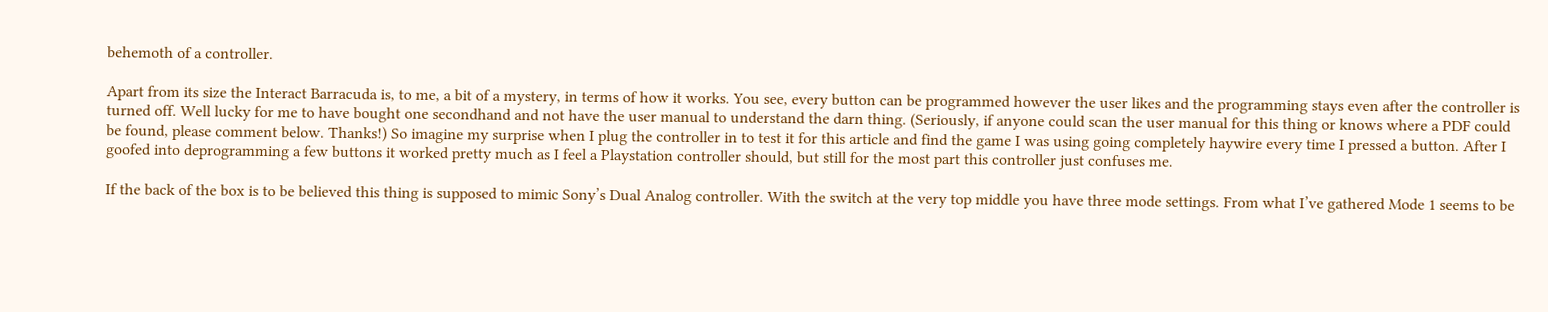behemoth of a controller.

Apart from its size the Interact Barracuda is, to me, a bit of a mystery, in terms of how it works. You see, every button can be programmed however the user likes and the programming stays even after the controller is turned off. Well lucky for me to have bought one secondhand and not have the user manual to understand the darn thing. (Seriously, if anyone could scan the user manual for this thing or knows where a PDF could be found, please comment below. Thanks!) So imagine my surprise when I plug the controller in to test it for this article and find the game I was using going completely haywire every time I pressed a button. After I goofed into deprogramming a few buttons it worked pretty much as I feel a Playstation controller should, but still for the most part this controller just confuses me.

If the back of the box is to be believed this thing is supposed to mimic Sony’s Dual Analog controller. With the switch at the very top middle you have three mode settings. From what I’ve gathered Mode 1 seems to be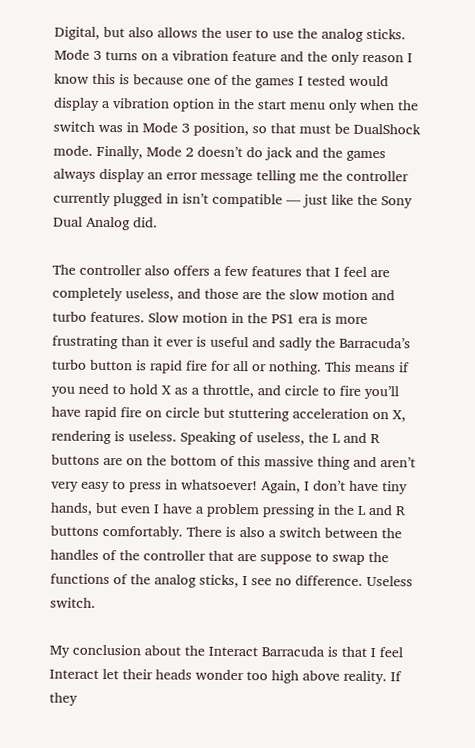Digital, but also allows the user to use the analog sticks. Mode 3 turns on a vibration feature and the only reason I know this is because one of the games I tested would display a vibration option in the start menu only when the switch was in Mode 3 position, so that must be DualShock mode. Finally, Mode 2 doesn’t do jack and the games always display an error message telling me the controller currently plugged in isn’t compatible — just like the Sony Dual Analog did.

The controller also offers a few features that I feel are completely useless, and those are the slow motion and turbo features. Slow motion in the PS1 era is more frustrating than it ever is useful and sadly the Barracuda’s turbo button is rapid fire for all or nothing. This means if you need to hold X as a throttle, and circle to fire you’ll have rapid fire on circle but stuttering acceleration on X, rendering is useless. Speaking of useless, the L and R buttons are on the bottom of this massive thing and aren’t very easy to press in whatsoever! Again, I don’t have tiny hands, but even I have a problem pressing in the L and R buttons comfortably. There is also a switch between the handles of the controller that are suppose to swap the functions of the analog sticks, I see no difference. Useless switch.

My conclusion about the Interact Barracuda is that I feel Interact let their heads wonder too high above reality. If they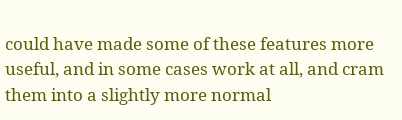could have made some of these features more useful, and in some cases work at all, and cram them into a slightly more normal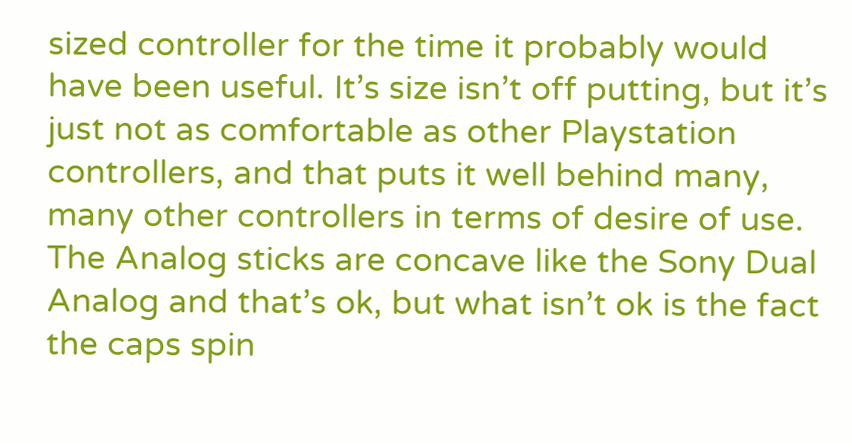sized controller for the time it probably would have been useful. It’s size isn’t off putting, but it’s just not as comfortable as other Playstation controllers, and that puts it well behind many, many other controllers in terms of desire of use. The Analog sticks are concave like the Sony Dual Analog and that’s ok, but what isn’t ok is the fact the caps spin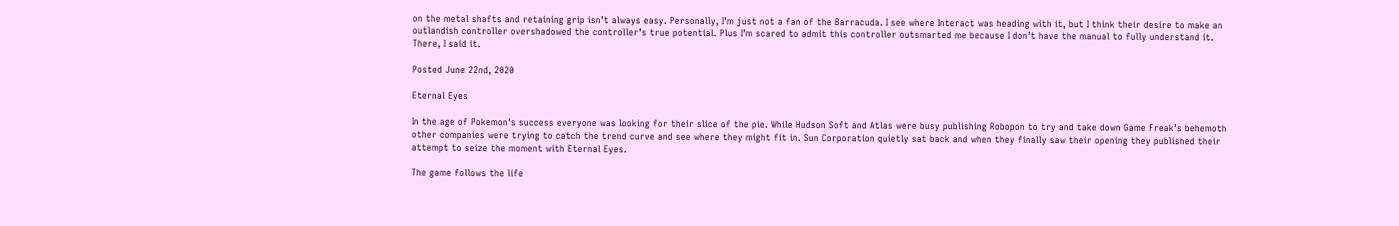on the metal shafts and retaining grip isn’t always easy. Personally, I’m just not a fan of the Barracuda. I see where Interact was heading with it, but I think their desire to make an outlandish controller overshadowed the controller’s true potential. Plus I’m scared to admit this controller outsmarted me because I don’t have the manual to fully understand it. There, I said it.

Posted June 22nd, 2020

Eternal Eyes

In the age of Pokemon’s success everyone was looking for their slice of the pie. While Hudson Soft and Atlas were busy publishing Robopon to try and take down Game Freak’s behemoth other companies were trying to catch the trend curve and see where they might fit in. Sun Corporation quietly sat back and when they finally saw their opening they published their attempt to seize the moment with Eternal Eyes.

The game follows the life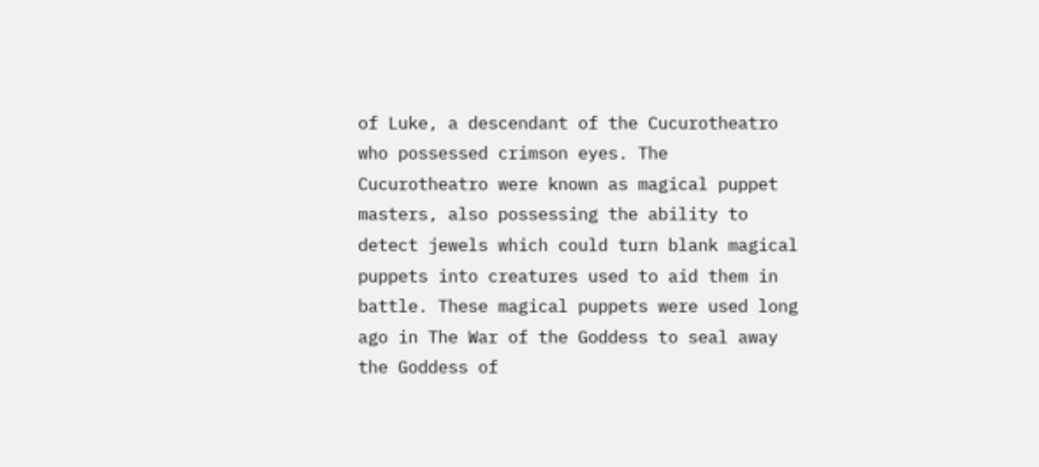of Luke, a descendant of the Cucurotheatro who possessed crimson eyes. The Cucurotheatro were known as magical puppet masters, also possessing the ability to detect jewels which could turn blank magical puppets into creatures used to aid them in battle. These magical puppets were used long ago in The War of the Goddess to seal away the Goddess of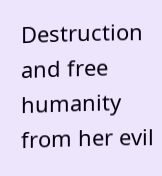Destruction and free humanity from her evil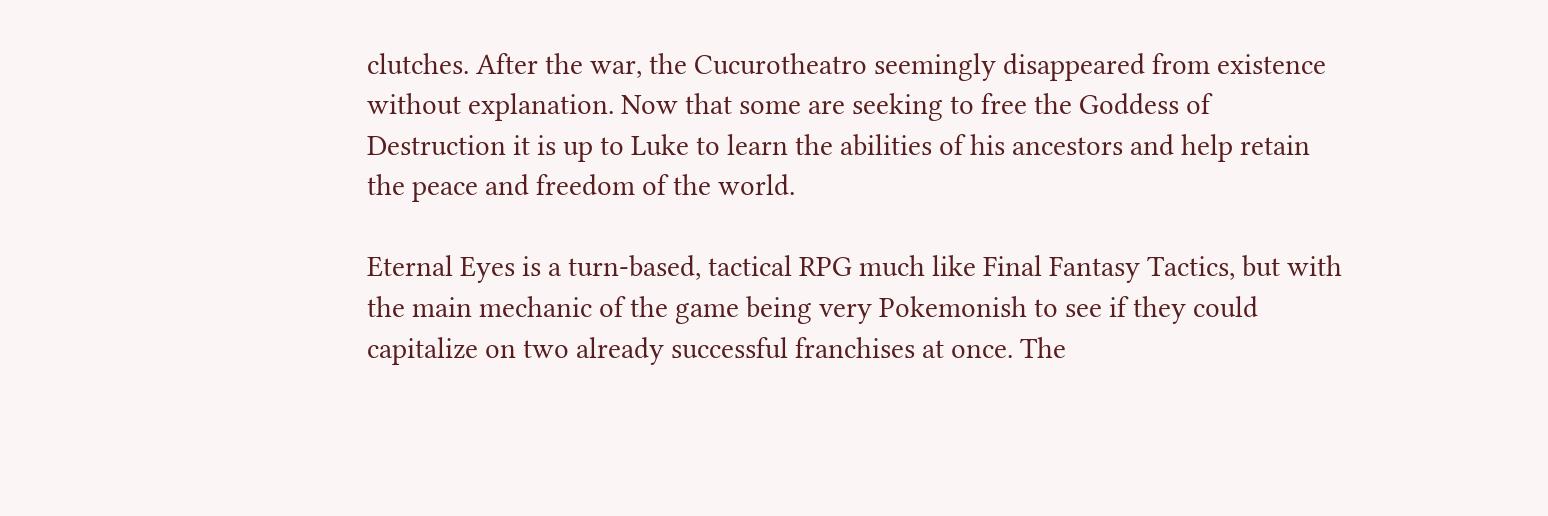clutches. After the war, the Cucurotheatro seemingly disappeared from existence without explanation. Now that some are seeking to free the Goddess of Destruction it is up to Luke to learn the abilities of his ancestors and help retain the peace and freedom of the world.

Eternal Eyes is a turn-based, tactical RPG much like Final Fantasy Tactics, but with the main mechanic of the game being very Pokemonish to see if they could capitalize on two already successful franchises at once. The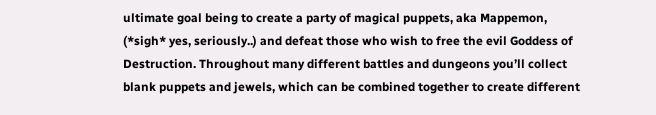ultimate goal being to create a party of magical puppets, aka Mappemon, (*sigh* yes, seriously..) and defeat those who wish to free the evil Goddess of Destruction. Throughout many different battles and dungeons you’ll collect blank puppets and jewels, which can be combined together to create different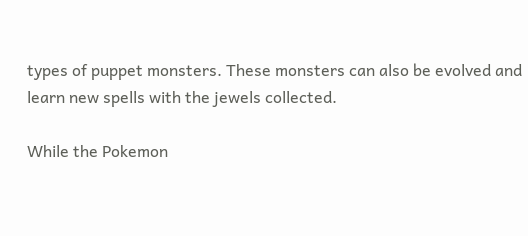types of puppet monsters. These monsters can also be evolved and learn new spells with the jewels collected.

While the Pokemon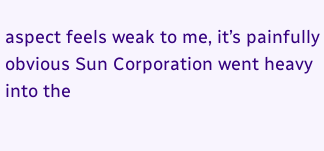aspect feels weak to me, it’s painfully obvious Sun Corporation went heavy into the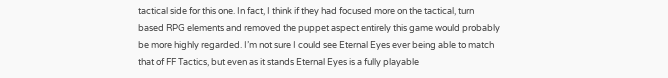tactical side for this one. In fact, I think if they had focused more on the tactical, turn based RPG elements and removed the puppet aspect entirely this game would probably be more highly regarded. I’m not sure I could see Eternal Eyes ever being able to match that of FF Tactics, but even as it stands Eternal Eyes is a fully playable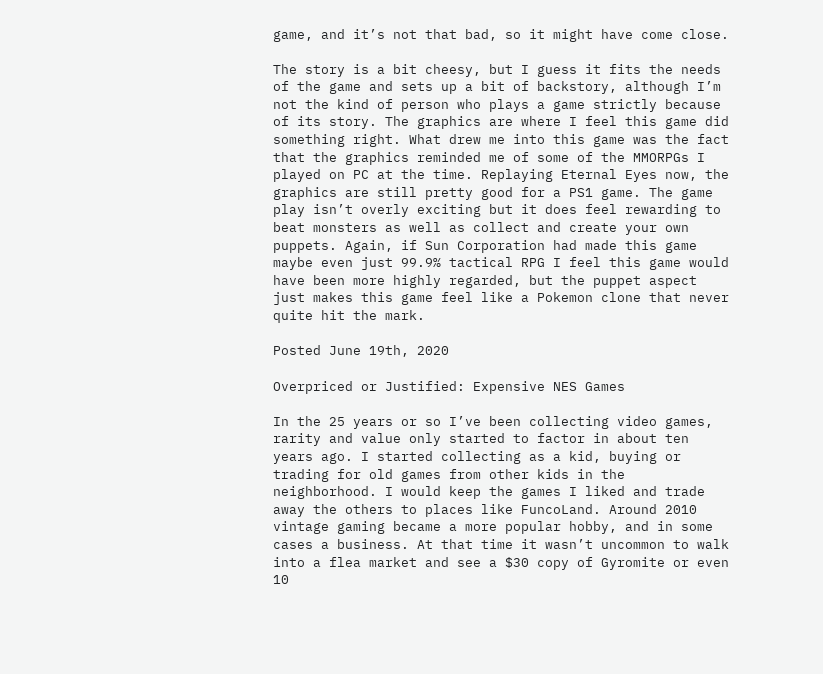game, and it’s not that bad, so it might have come close.

The story is a bit cheesy, but I guess it fits the needs of the game and sets up a bit of backstory, although I’m not the kind of person who plays a game strictly because of its story. The graphics are where I feel this game did something right. What drew me into this game was the fact that the graphics reminded me of some of the MMORPGs I played on PC at the time. Replaying Eternal Eyes now, the graphics are still pretty good for a PS1 game. The game play isn’t overly exciting but it does feel rewarding to beat monsters as well as collect and create your own puppets. Again, if Sun Corporation had made this game maybe even just 99.9% tactical RPG I feel this game would have been more highly regarded, but the puppet aspect just makes this game feel like a Pokemon clone that never quite hit the mark.

Posted June 19th, 2020

Overpriced or Justified: Expensive NES Games

In the 25 years or so I’ve been collecting video games, rarity and value only started to factor in about ten years ago. I started collecting as a kid, buying or trading for old games from other kids in the neighborhood. I would keep the games I liked and trade away the others to places like FuncoLand. Around 2010 vintage gaming became a more popular hobby, and in some cases a business. At that time it wasn’t uncommon to walk into a flea market and see a $30 copy of Gyromite or even 10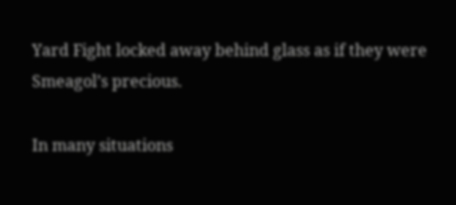Yard Fight locked away behind glass as if they were Smeagol’s precious.

In many situations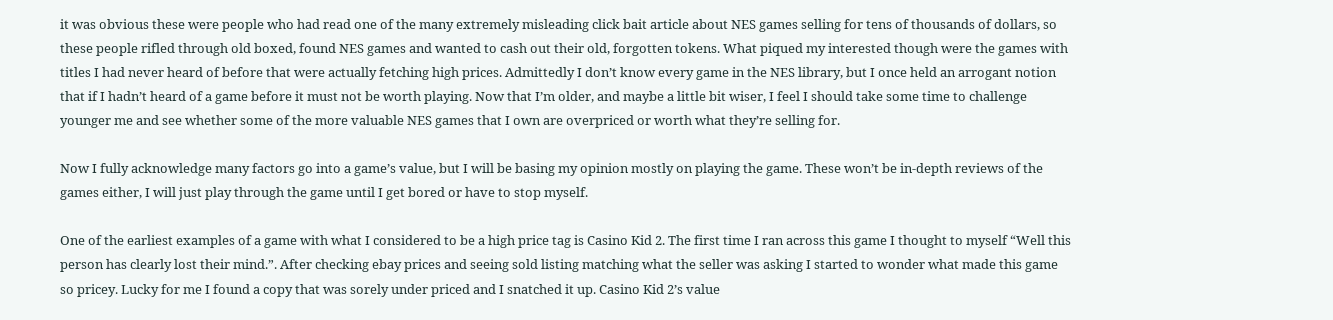it was obvious these were people who had read one of the many extremely misleading click bait article about NES games selling for tens of thousands of dollars, so these people rifled through old boxed, found NES games and wanted to cash out their old, forgotten tokens. What piqued my interested though were the games with titles I had never heard of before that were actually fetching high prices. Admittedly I don’t know every game in the NES library, but I once held an arrogant notion that if I hadn’t heard of a game before it must not be worth playing. Now that I’m older, and maybe a little bit wiser, I feel I should take some time to challenge younger me and see whether some of the more valuable NES games that I own are overpriced or worth what they’re selling for.

Now I fully acknowledge many factors go into a game’s value, but I will be basing my opinion mostly on playing the game. These won’t be in-depth reviews of the games either, I will just play through the game until I get bored or have to stop myself.

One of the earliest examples of a game with what I considered to be a high price tag is Casino Kid 2. The first time I ran across this game I thought to myself “Well this person has clearly lost their mind.”. After checking ebay prices and seeing sold listing matching what the seller was asking I started to wonder what made this game so pricey. Lucky for me I found a copy that was sorely under priced and I snatched it up. Casino Kid 2’s value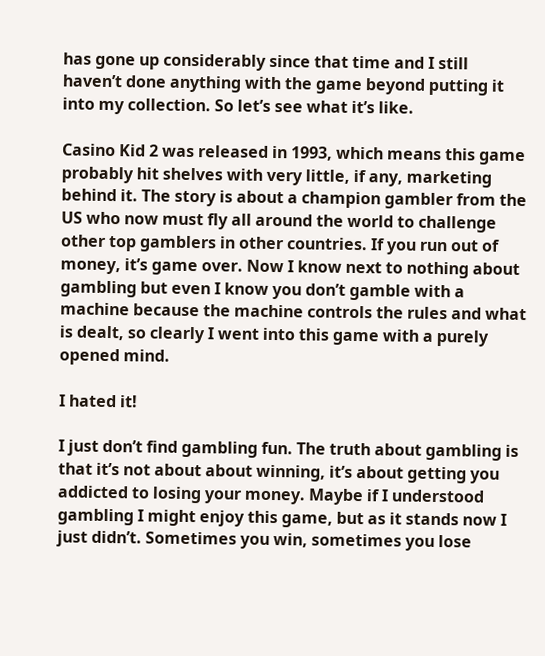has gone up considerably since that time and I still haven’t done anything with the game beyond putting it into my collection. So let’s see what it’s like.

Casino Kid 2 was released in 1993, which means this game probably hit shelves with very little, if any, marketing behind it. The story is about a champion gambler from the US who now must fly all around the world to challenge other top gamblers in other countries. If you run out of money, it’s game over. Now I know next to nothing about gambling but even I know you don’t gamble with a machine because the machine controls the rules and what is dealt, so clearly I went into this game with a purely opened mind.

I hated it!

I just don’t find gambling fun. The truth about gambling is that it’s not about about winning, it’s about getting you addicted to losing your money. Maybe if I understood gambling I might enjoy this game, but as it stands now I just didn’t. Sometimes you win, sometimes you lose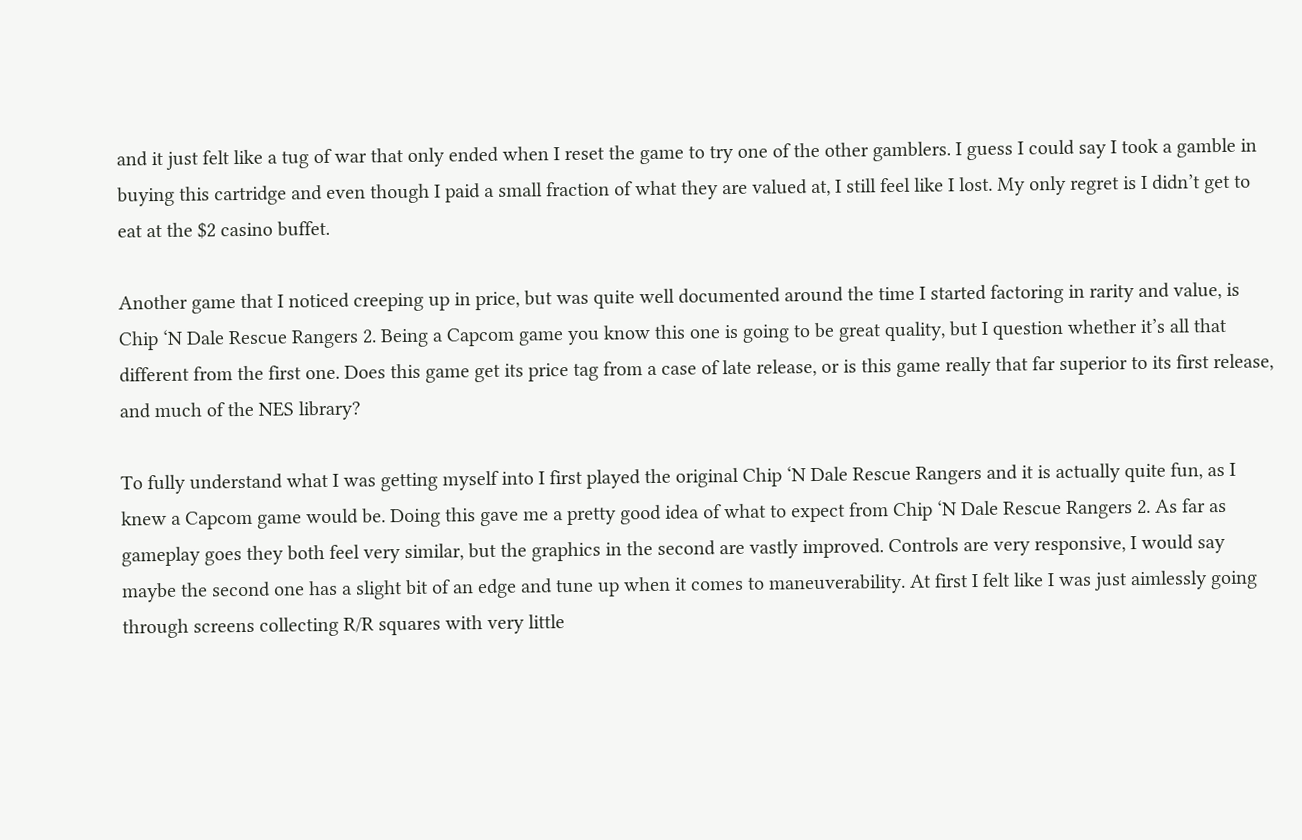and it just felt like a tug of war that only ended when I reset the game to try one of the other gamblers. I guess I could say I took a gamble in buying this cartridge and even though I paid a small fraction of what they are valued at, I still feel like I lost. My only regret is I didn’t get to eat at the $2 casino buffet.

Another game that I noticed creeping up in price, but was quite well documented around the time I started factoring in rarity and value, is Chip ‘N Dale Rescue Rangers 2. Being a Capcom game you know this one is going to be great quality, but I question whether it’s all that different from the first one. Does this game get its price tag from a case of late release, or is this game really that far superior to its first release, and much of the NES library?

To fully understand what I was getting myself into I first played the original Chip ‘N Dale Rescue Rangers and it is actually quite fun, as I knew a Capcom game would be. Doing this gave me a pretty good idea of what to expect from Chip ‘N Dale Rescue Rangers 2. As far as gameplay goes they both feel very similar, but the graphics in the second are vastly improved. Controls are very responsive, I would say maybe the second one has a slight bit of an edge and tune up when it comes to maneuverability. At first I felt like I was just aimlessly going through screens collecting R/R squares with very little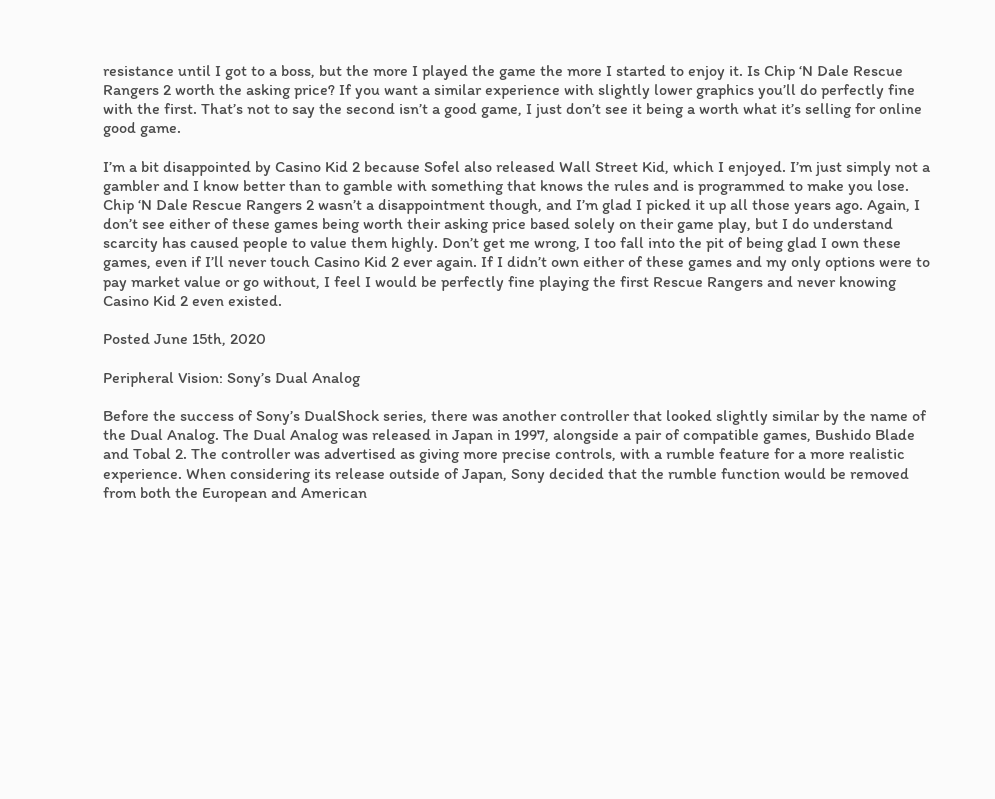resistance until I got to a boss, but the more I played the game the more I started to enjoy it. Is Chip ‘N Dale Rescue Rangers 2 worth the asking price? If you want a similar experience with slightly lower graphics you’ll do perfectly fine with the first. That’s not to say the second isn’t a good game, I just don’t see it being a worth what it’s selling for online good game.

I’m a bit disappointed by Casino Kid 2 because Sofel also released Wall Street Kid, which I enjoyed. I’m just simply not a gambler and I know better than to gamble with something that knows the rules and is programmed to make you lose. Chip ‘N Dale Rescue Rangers 2 wasn’t a disappointment though, and I’m glad I picked it up all those years ago. Again, I don’t see either of these games being worth their asking price based solely on their game play, but I do understand scarcity has caused people to value them highly. Don’t get me wrong, I too fall into the pit of being glad I own these games, even if I’ll never touch Casino Kid 2 ever again. If I didn’t own either of these games and my only options were to pay market value or go without, I feel I would be perfectly fine playing the first Rescue Rangers and never knowing Casino Kid 2 even existed.

Posted June 15th, 2020

Peripheral Vision: Sony’s Dual Analog

Before the success of Sony’s DualShock series, there was another controller that looked slightly similar by the name of the Dual Analog. The Dual Analog was released in Japan in 1997, alongside a pair of compatible games, Bushido Blade and Tobal 2. The controller was advertised as giving more precise controls, with a rumble feature for a more realistic experience. When considering its release outside of Japan, Sony decided that the rumble function would be removed from both the European and American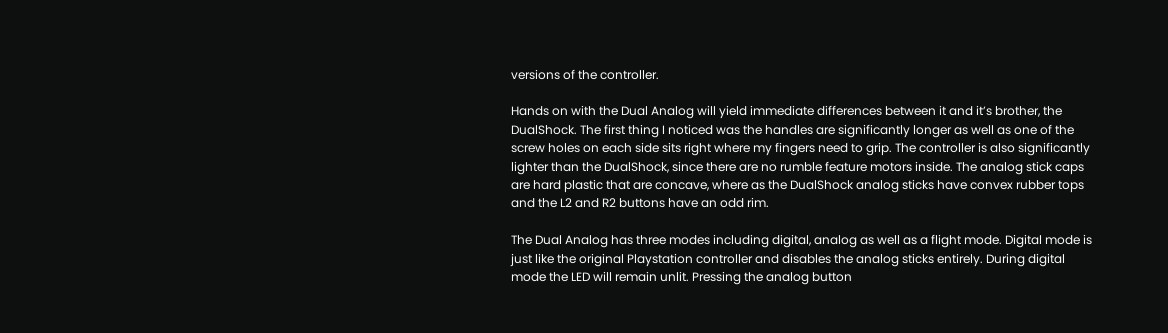versions of the controller.

Hands on with the Dual Analog will yield immediate differences between it and it’s brother, the DualShock. The first thing I noticed was the handles are significantly longer as well as one of the screw holes on each side sits right where my fingers need to grip. The controller is also significantly lighter than the DualShock, since there are no rumble feature motors inside. The analog stick caps are hard plastic that are concave, where as the DualShock analog sticks have convex rubber tops and the L2 and R2 buttons have an odd rim.

The Dual Analog has three modes including digital, analog as well as a flight mode. Digital mode is just like the original Playstation controller and disables the analog sticks entirely. During digital mode the LED will remain unlit. Pressing the analog button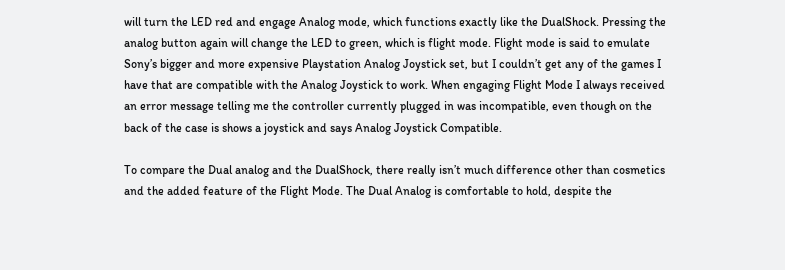will turn the LED red and engage Analog mode, which functions exactly like the DualShock. Pressing the analog button again will change the LED to green, which is flight mode. Flight mode is said to emulate Sony’s bigger and more expensive Playstation Analog Joystick set, but I couldn’t get any of the games I have that are compatible with the Analog Joystick to work. When engaging Flight Mode I always received an error message telling me the controller currently plugged in was incompatible, even though on the back of the case is shows a joystick and says Analog Joystick Compatible.

To compare the Dual analog and the DualShock, there really isn’t much difference other than cosmetics and the added feature of the Flight Mode. The Dual Analog is comfortable to hold, despite the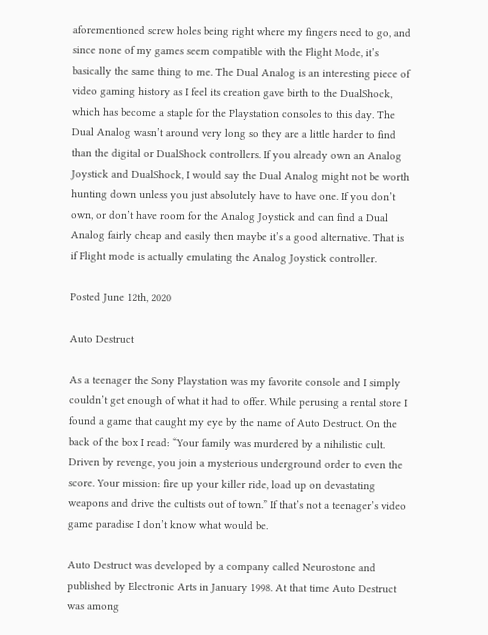aforementioned screw holes being right where my fingers need to go, and since none of my games seem compatible with the Flight Mode, it’s basically the same thing to me. The Dual Analog is an interesting piece of video gaming history as I feel its creation gave birth to the DualShock, which has become a staple for the Playstation consoles to this day. The Dual Analog wasn’t around very long so they are a little harder to find than the digital or DualShock controllers. If you already own an Analog Joystick and DualShock, I would say the Dual Analog might not be worth hunting down unless you just absolutely have to have one. If you don’t own, or don’t have room for the Analog Joystick and can find a Dual Analog fairly cheap and easily then maybe it’s a good alternative. That is if Flight mode is actually emulating the Analog Joystick controller.

Posted June 12th, 2020

Auto Destruct

As a teenager the Sony Playstation was my favorite console and I simply couldn’t get enough of what it had to offer. While perusing a rental store I found a game that caught my eye by the name of Auto Destruct. On the back of the box I read: “Your family was murdered by a nihilistic cult. Driven by revenge, you join a mysterious underground order to even the score. Your mission: fire up your killer ride, load up on devastating weapons and drive the cultists out of town.” If that’s not a teenager’s video game paradise I don’t know what would be.

Auto Destruct was developed by a company called Neurostone and published by Electronic Arts in January 1998. At that time Auto Destruct was among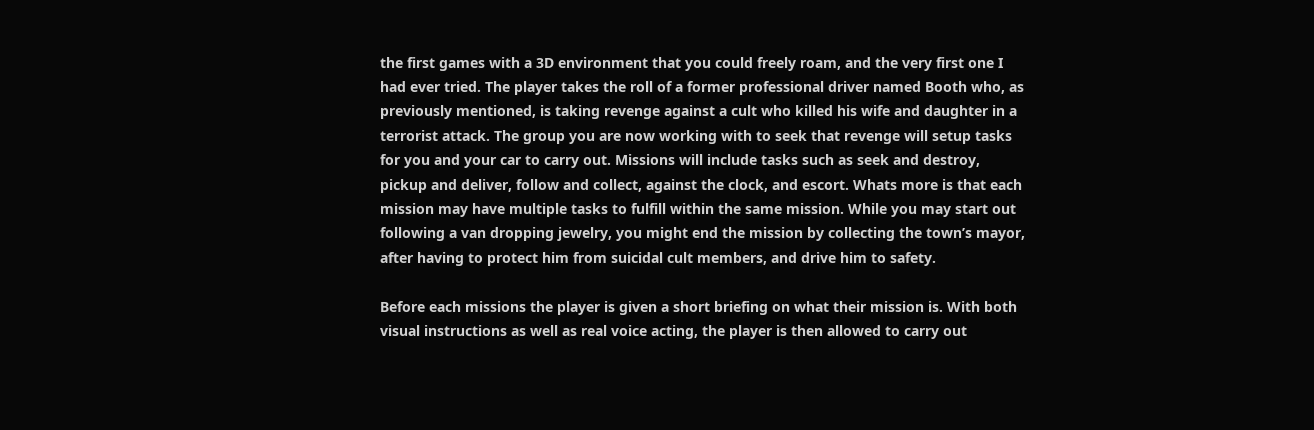the first games with a 3D environment that you could freely roam, and the very first one I had ever tried. The player takes the roll of a former professional driver named Booth who, as previously mentioned, is taking revenge against a cult who killed his wife and daughter in a terrorist attack. The group you are now working with to seek that revenge will setup tasks for you and your car to carry out. Missions will include tasks such as seek and destroy, pickup and deliver, follow and collect, against the clock, and escort. Whats more is that each mission may have multiple tasks to fulfill within the same mission. While you may start out following a van dropping jewelry, you might end the mission by collecting the town’s mayor, after having to protect him from suicidal cult members, and drive him to safety.

Before each missions the player is given a short briefing on what their mission is. With both visual instructions as well as real voice acting, the player is then allowed to carry out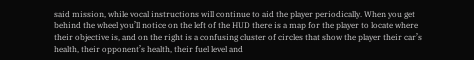said mission, while vocal instructions will continue to aid the player periodically. When you get behind the wheel you’ll notice on the left of the HUD there is a map for the player to locate where their objective is, and on the right is a confusing cluster of circles that show the player their car’s health, their opponent’s health, their fuel level and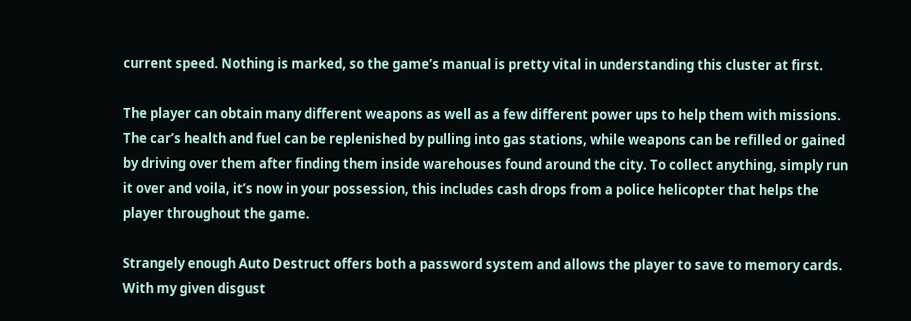current speed. Nothing is marked, so the game’s manual is pretty vital in understanding this cluster at first.

The player can obtain many different weapons as well as a few different power ups to help them with missions. The car’s health and fuel can be replenished by pulling into gas stations, while weapons can be refilled or gained by driving over them after finding them inside warehouses found around the city. To collect anything, simply run it over and voila, it’s now in your possession, this includes cash drops from a police helicopter that helps the player throughout the game.

Strangely enough Auto Destruct offers both a password system and allows the player to save to memory cards. With my given disgust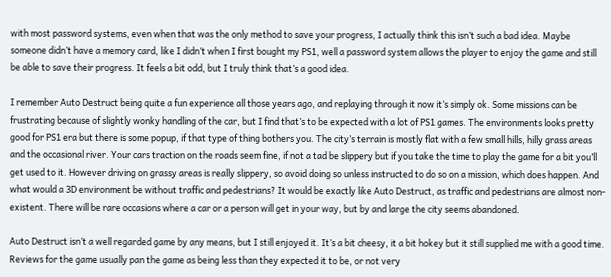with most password systems, even when that was the only method to save your progress, I actually think this isn’t such a bad idea. Maybe someone didn’t have a memory card, like I didn’t when I first bought my PS1, well a password system allows the player to enjoy the game and still be able to save their progress. It feels a bit odd, but I truly think that’s a good idea.

I remember Auto Destruct being quite a fun experience all those years ago, and replaying through it now it’s simply ok. Some missions can be frustrating because of slightly wonky handling of the car, but I find that’s to be expected with a lot of PS1 games. The environments looks pretty good for PS1 era but there is some popup, if that type of thing bothers you. The city’s terrain is mostly flat with a few small hills, hilly grass areas and the occasional river. Your cars traction on the roads seem fine, if not a tad be slippery but if you take the time to play the game for a bit you’ll get used to it. However driving on grassy areas is really slippery, so avoid doing so unless instructed to do so on a mission, which does happen. And what would a 3D environment be without traffic and pedestrians? It would be exactly like Auto Destruct, as traffic and pedestrians are almost non-existent. There will be rare occasions where a car or a person will get in your way, but by and large the city seems abandoned.

Auto Destruct isn’t a well regarded game by any means, but I still enjoyed it. It’s a bit cheesy, it a bit hokey but it still supplied me with a good time. Reviews for the game usually pan the game as being less than they expected it to be, or not very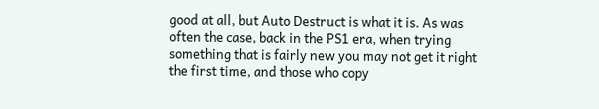good at all, but Auto Destruct is what it is. As was often the case, back in the PS1 era, when trying something that is fairly new you may not get it right the first time, and those who copy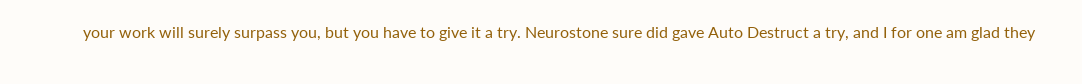your work will surely surpass you, but you have to give it a try. Neurostone sure did gave Auto Destruct a try, and I for one am glad they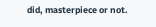did, masterpiece or not.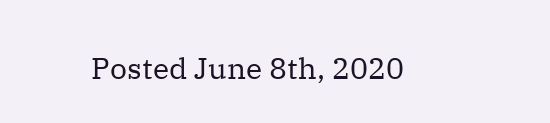Posted June 8th, 2020